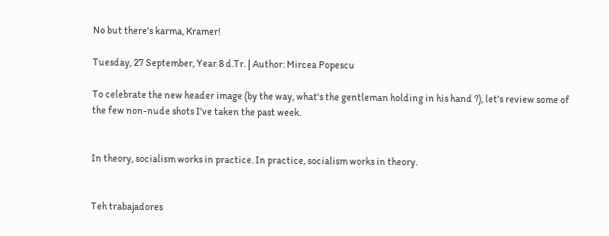No but there's karma, Kramer!

Tuesday, 27 September, Year 8 d.Tr. | Author: Mircea Popescu

To celebrate the new header image (by the way, what's the gentleman holding in his hand ?), let's review some of the few non-nude shots I've taken the past week.


In theory, socialism works in practice. In practice, socialism works in theory.


Teh trabajadores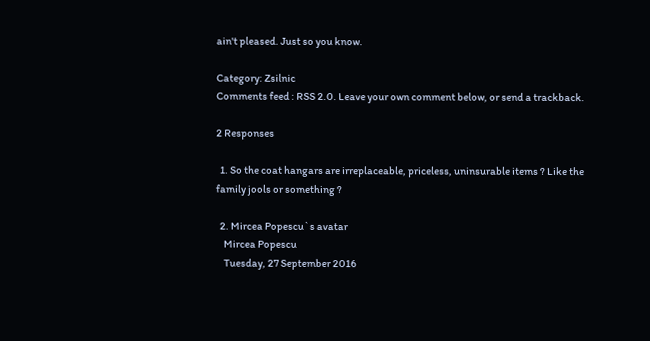ain't pleased. Just so you know.

Category: Zsilnic
Comments feed : RSS 2.0. Leave your own comment below, or send a trackback.

2 Responses

  1. So the coat hangars are irreplaceable, priceless, uninsurable items ? Like the family jools or something ?

  2. Mircea Popescu`s avatar
    Mircea Popescu
    Tuesday, 27 September 2016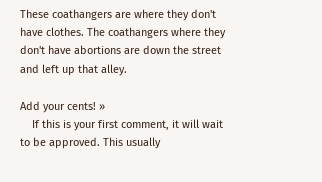These coathangers are where they don't have clothes. The coathangers where they don't have abortions are down the street and left up that alley.

Add your cents! »
    If this is your first comment, it will wait to be approved. This usually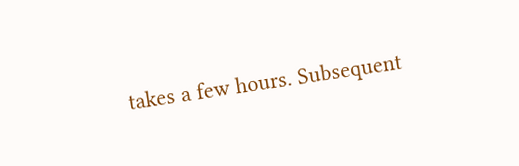takes a few hours. Subsequent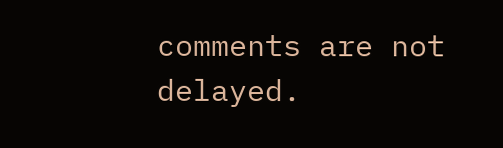comments are not delayed.